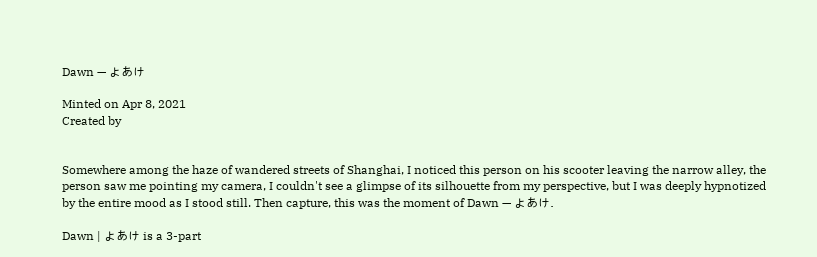Dawn — よあけ

Minted on Apr 8, 2021
Created by


Somewhere among the haze of wandered streets of Shanghai, I noticed this person on his scooter leaving the narrow alley, the person saw me pointing my camera, I couldn't see a glimpse of its silhouette from my perspective, but I was deeply hypnotized by the entire mood as I stood still. Then capture, this was the moment of Dawn — よあけ.

Dawn | よあけ is a 3-part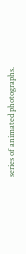series of animated photographs.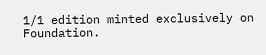1/1 edition minted exclusively on Foundation.